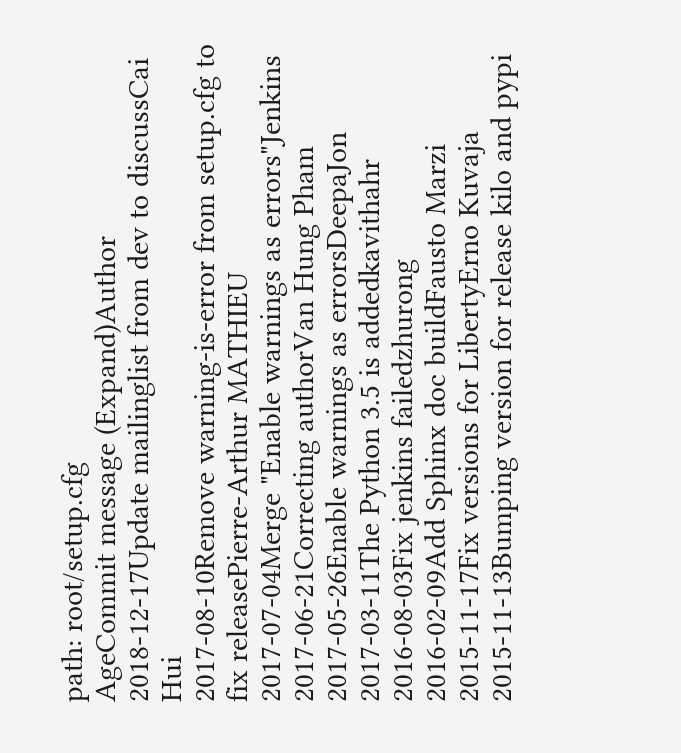path: root/setup.cfg
AgeCommit message (Expand)Author
2018-12-17Update mailinglist from dev to discussCai Hui
2017-08-10Remove warning-is-error from setup.cfg to fix releasePierre-Arthur MATHIEU
2017-07-04Merge "Enable warnings as errors"Jenkins
2017-06-21Correcting authorVan Hung Pham
2017-05-26Enable warnings as errorsDeepaJon
2017-03-11The Python 3.5 is addedkavithahr
2016-08-03Fix jenkins failedzhurong
2016-02-09Add Sphinx doc buildFausto Marzi
2015-11-17Fix versions for LibertyErno Kuvaja
2015-11-13Bumping version for release kilo and pypi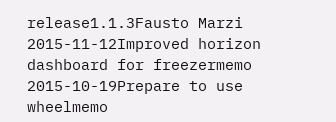release1.1.3Fausto Marzi
2015-11-12Improved horizon dashboard for freezermemo
2015-10-19Prepare to use wheelmemo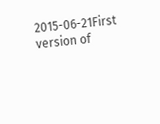2015-06-21First version of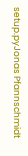setup.pyJonas Pfannschmidt